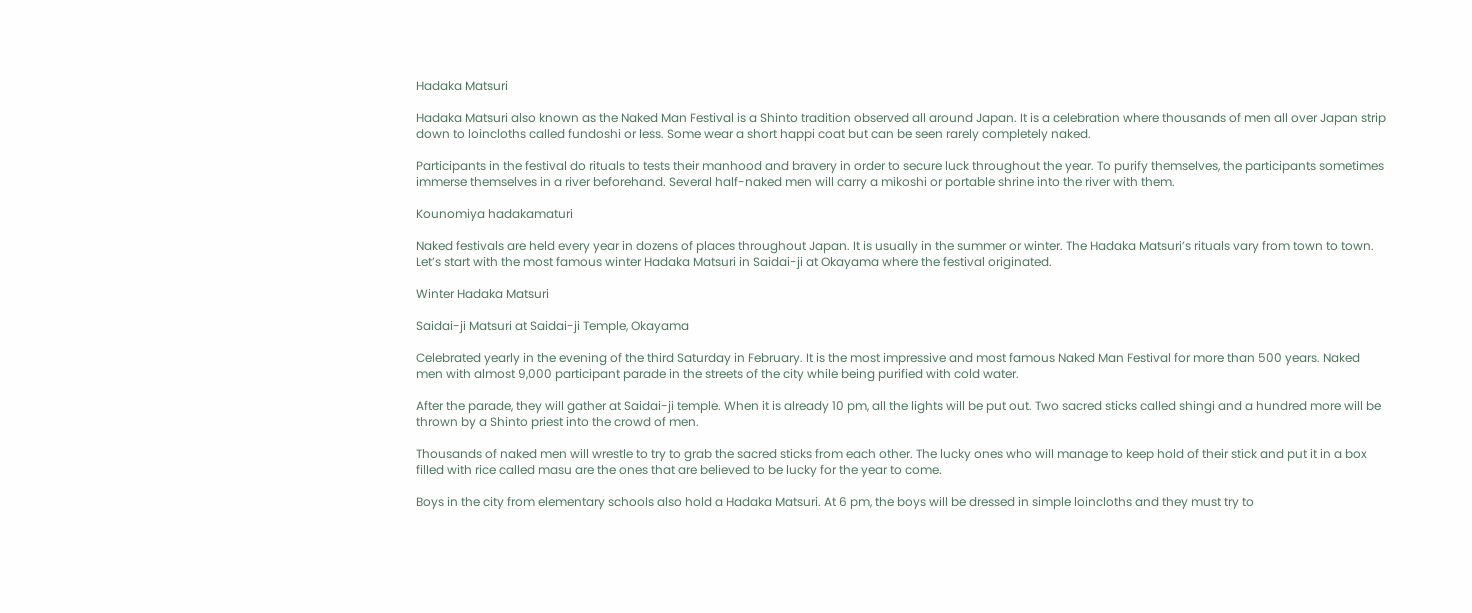Hadaka Matsuri

Hadaka Matsuri also known as the Naked Man Festival is a Shinto tradition observed all around Japan. It is a celebration where thousands of men all over Japan strip down to loincloths called fundoshi or less. Some wear a short happi coat but can be seen rarely completely naked.

Participants in the festival do rituals to tests their manhood and bravery in order to secure luck throughout the year. To purify themselves, the participants sometimes immerse themselves in a river beforehand. Several half-naked men will carry a mikoshi or portable shrine into the river with them.

Kounomiya hadakamaturi

Naked festivals are held every year in dozens of places throughout Japan. It is usually in the summer or winter. The Hadaka Matsuri’s rituals vary from town to town. Let’s start with the most famous winter Hadaka Matsuri in Saidai-ji at Okayama where the festival originated.

Winter Hadaka Matsuri

Saidai-ji Matsuri at Saidai-ji Temple, Okayama

Celebrated yearly in the evening of the third Saturday in February. It is the most impressive and most famous Naked Man Festival for more than 500 years. Naked men with almost 9,000 participant parade in the streets of the city while being purified with cold water.

After the parade, they will gather at Saidai-ji temple. When it is already 10 pm, all the lights will be put out. Two sacred sticks called shingi and a hundred more will be thrown by a Shinto priest into the crowd of men.

Thousands of naked men will wrestle to try to grab the sacred sticks from each other. The lucky ones who will manage to keep hold of their stick and put it in a box filled with rice called masu are the ones that are believed to be lucky for the year to come.

Boys in the city from elementary schools also hold a Hadaka Matsuri. At 6 pm, the boys will be dressed in simple loincloths and they must try to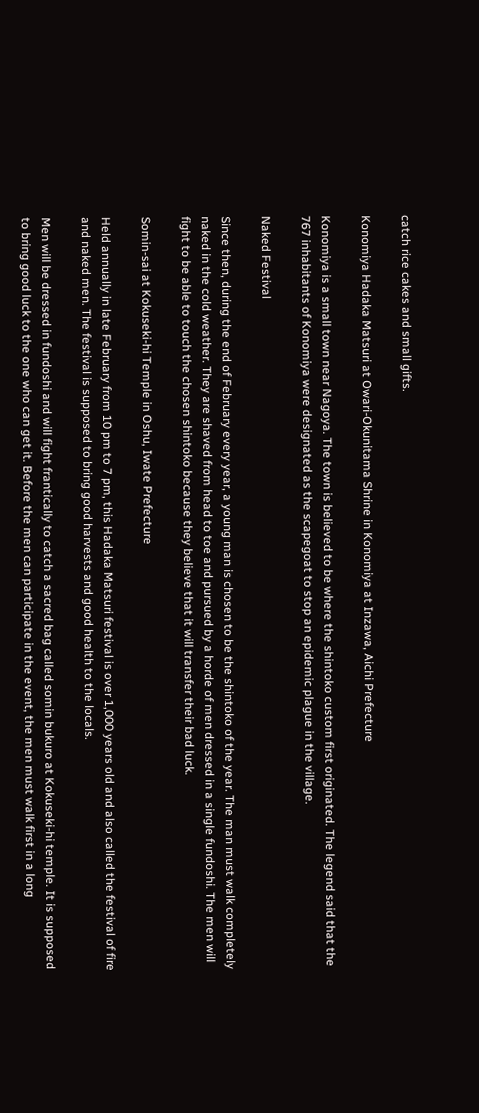catch rice cakes and small gifts.

Konomiya Hadaka Matsuri at Owari-Okunitama Shrine in Konomiya at Inzawa, Aichi Prefecture

Konomiya is a small town near Nagoya. The town is believed to be where the shintoko custom first originated. The legend said that the 767 inhabitants of Konomiya were designated as the scapegoat to stop an epidemic plague in the village.

Naked Festival

Since then, during the end of February every year, a young man is chosen to be the shintoko of the year. The man must walk completely naked in the cold weather. They are shaved from head to toe and pursued by a horde of men dressed in a single fundoshi. The men will fight to be able to touch the chosen shintoko because they believe that it will transfer their bad luck.

Somin-sai at Kokuseki-hi Temple in Oshu, Iwate Prefecture

Held annually in late February from 10 pm to 7 pm, this Hadaka Matsuri festival is over 1,000 years old and also called the festival of fire and naked men. The festival is supposed to bring good harvests and good health to the locals.

Men will be dressed in fundoshi and will fight frantically to catch a sacred bag called somin bukuro at Kokuseki-hi temple. It is supposed to bring good luck to the one who can get it. Before the men can participate in the event, the men must walk first in a long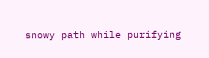snowy path while purifying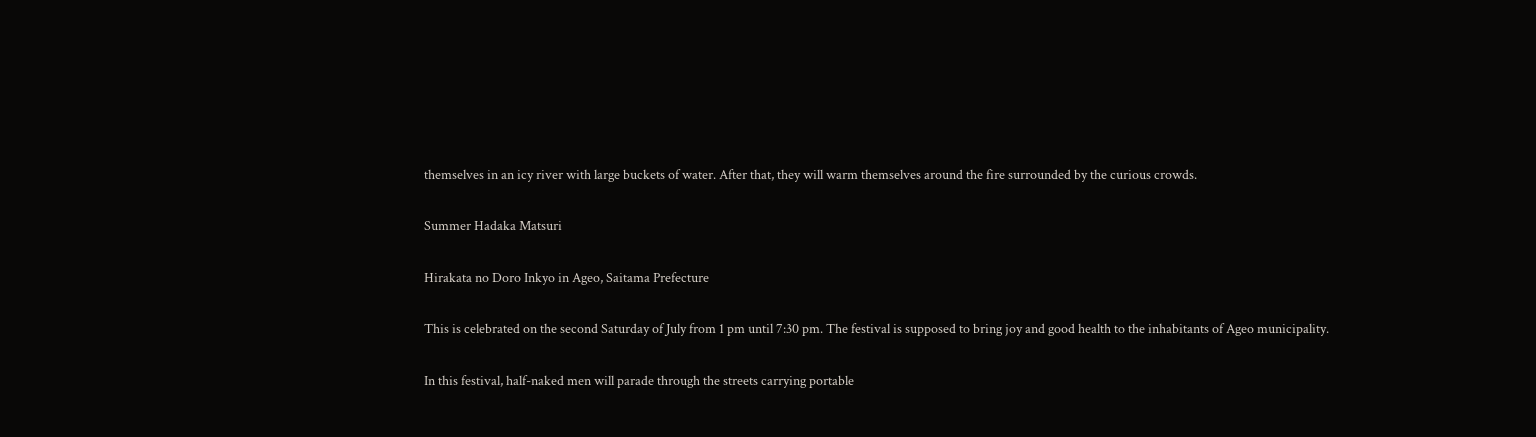themselves in an icy river with large buckets of water. After that, they will warm themselves around the fire surrounded by the curious crowds.

Summer Hadaka Matsuri

Hirakata no Doro Inkyo in Ageo, Saitama Prefecture

This is celebrated on the second Saturday of July from 1 pm until 7:30 pm. The festival is supposed to bring joy and good health to the inhabitants of Ageo municipality.

In this festival, half-naked men will parade through the streets carrying portable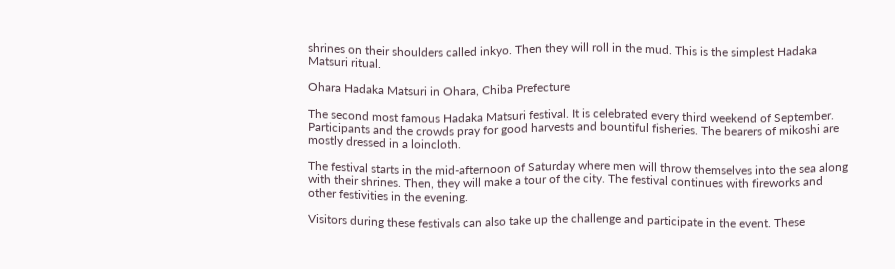shrines on their shoulders called inkyo. Then they will roll in the mud. This is the simplest Hadaka Matsuri ritual.

Ohara Hadaka Matsuri in Ohara, Chiba Prefecture

The second most famous Hadaka Matsuri festival. It is celebrated every third weekend of September. Participants and the crowds pray for good harvests and bountiful fisheries. The bearers of mikoshi are mostly dressed in a loincloth.

The festival starts in the mid-afternoon of Saturday where men will throw themselves into the sea along with their shrines. Then, they will make a tour of the city. The festival continues with fireworks and other festivities in the evening.

Visitors during these festivals can also take up the challenge and participate in the event. These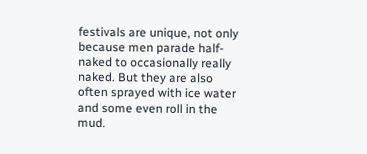festivals are unique, not only because men parade half-naked to occasionally really naked. But they are also often sprayed with ice water and some even roll in the mud.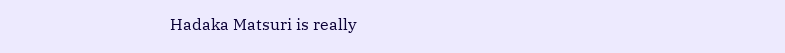Hadaka Matsuri is really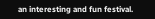an interesting and fun festival.